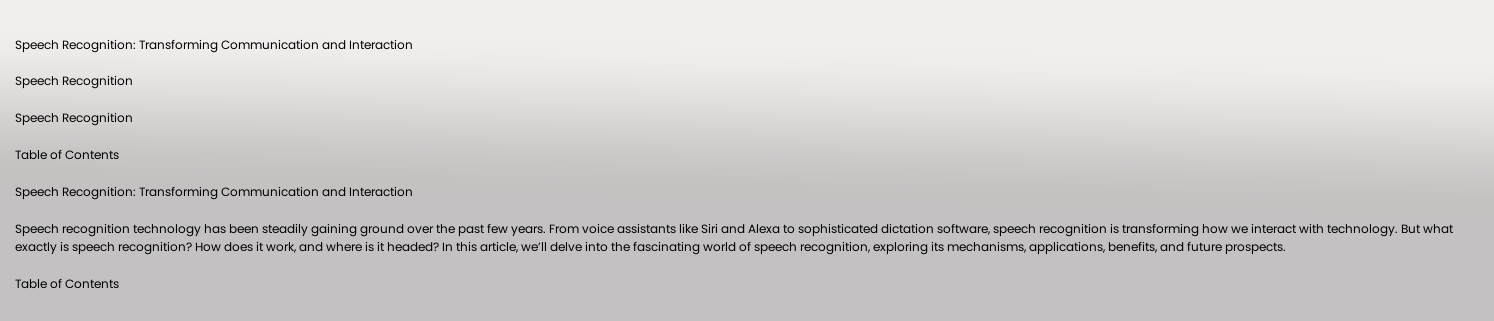Speech Recognition: Transforming Communication and Interaction

Speech Recognition

Speech Recognition

Table of Contents

Speech Recognition: Transforming Communication and Interaction

Speech recognition technology has been steadily gaining ground over the past few years. From voice assistants like Siri and Alexa to sophisticated dictation software, speech recognition is transforming how we interact with technology. But what exactly is speech recognition? How does it work, and where is it headed? In this article, we’ll delve into the fascinating world of speech recognition, exploring its mechanisms, applications, benefits, and future prospects.

Table of Contents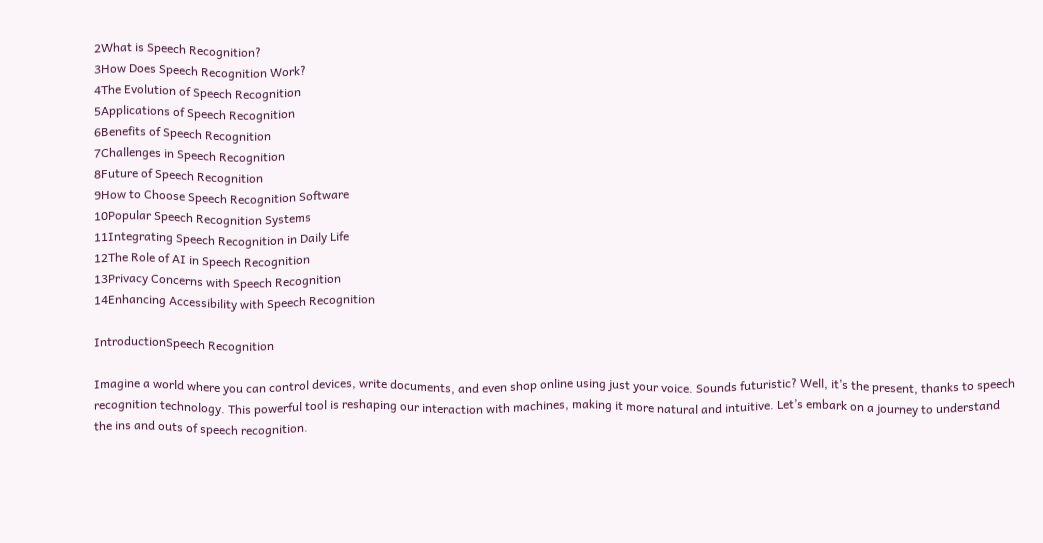2What is Speech Recognition?
3How Does Speech Recognition Work?
4The Evolution of Speech Recognition
5Applications of Speech Recognition
6Benefits of Speech Recognition
7Challenges in Speech Recognition
8Future of Speech Recognition
9How to Choose Speech Recognition Software
10Popular Speech Recognition Systems
11Integrating Speech Recognition in Daily Life
12The Role of AI in Speech Recognition
13Privacy Concerns with Speech Recognition
14Enhancing Accessibility with Speech Recognition

IntroductionSpeech Recognition

Imagine a world where you can control devices, write documents, and even shop online using just your voice. Sounds futuristic? Well, it’s the present, thanks to speech recognition technology. This powerful tool is reshaping our interaction with machines, making it more natural and intuitive. Let’s embark on a journey to understand the ins and outs of speech recognition.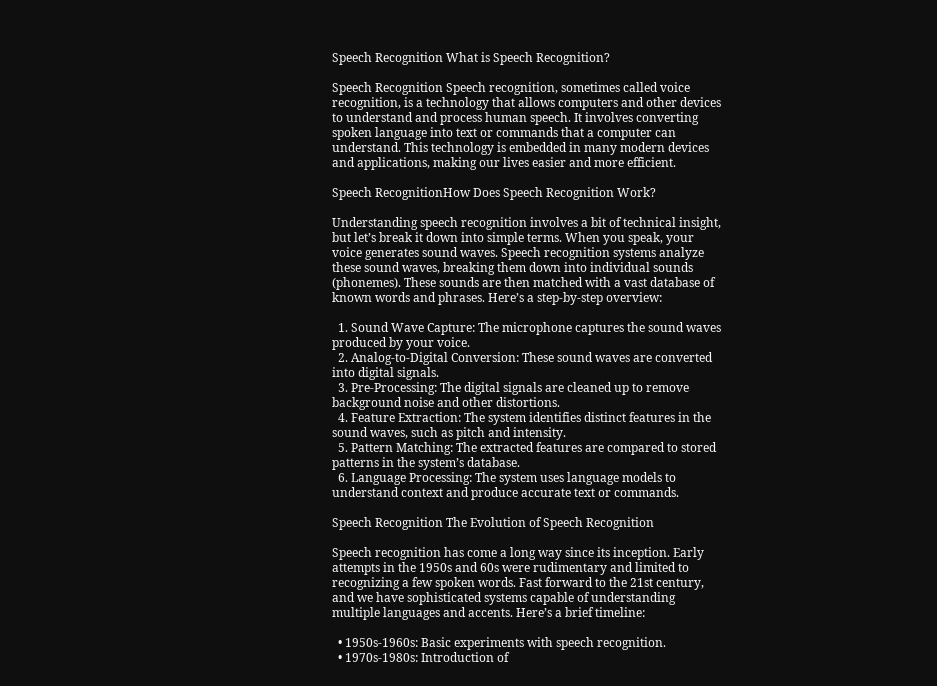Speech Recognition What is Speech Recognition?

Speech Recognition Speech recognition, sometimes called voice recognition, is a technology that allows computers and other devices to understand and process human speech. It involves converting spoken language into text or commands that a computer can understand. This technology is embedded in many modern devices and applications, making our lives easier and more efficient.

Speech RecognitionHow Does Speech Recognition Work?

Understanding speech recognition involves a bit of technical insight, but let’s break it down into simple terms. When you speak, your voice generates sound waves. Speech recognition systems analyze these sound waves, breaking them down into individual sounds (phonemes). These sounds are then matched with a vast database of known words and phrases. Here’s a step-by-step overview:

  1. Sound Wave Capture: The microphone captures the sound waves produced by your voice.
  2. Analog-to-Digital Conversion: These sound waves are converted into digital signals.
  3. Pre-Processing: The digital signals are cleaned up to remove background noise and other distortions.
  4. Feature Extraction: The system identifies distinct features in the sound waves, such as pitch and intensity.
  5. Pattern Matching: The extracted features are compared to stored patterns in the system’s database.
  6. Language Processing: The system uses language models to understand context and produce accurate text or commands.

Speech Recognition The Evolution of Speech Recognition

Speech recognition has come a long way since its inception. Early attempts in the 1950s and 60s were rudimentary and limited to recognizing a few spoken words. Fast forward to the 21st century, and we have sophisticated systems capable of understanding multiple languages and accents. Here’s a brief timeline:

  • 1950s-1960s: Basic experiments with speech recognition.
  • 1970s-1980s: Introduction of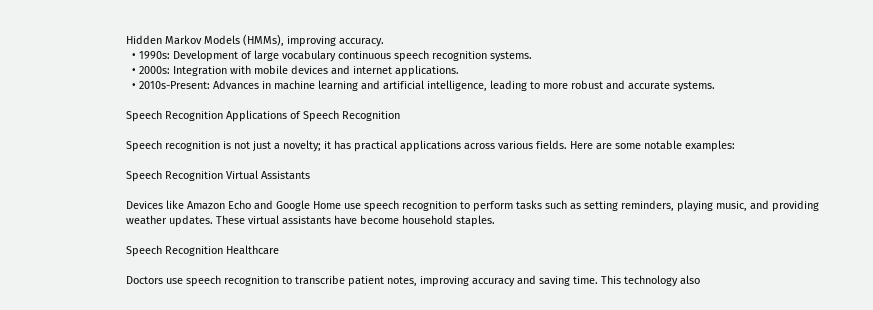Hidden Markov Models (HMMs), improving accuracy.
  • 1990s: Development of large vocabulary continuous speech recognition systems.
  • 2000s: Integration with mobile devices and internet applications.
  • 2010s-Present: Advances in machine learning and artificial intelligence, leading to more robust and accurate systems.

Speech Recognition Applications of Speech Recognition

Speech recognition is not just a novelty; it has practical applications across various fields. Here are some notable examples:

Speech Recognition Virtual Assistants

Devices like Amazon Echo and Google Home use speech recognition to perform tasks such as setting reminders, playing music, and providing weather updates. These virtual assistants have become household staples.

Speech Recognition Healthcare

Doctors use speech recognition to transcribe patient notes, improving accuracy and saving time. This technology also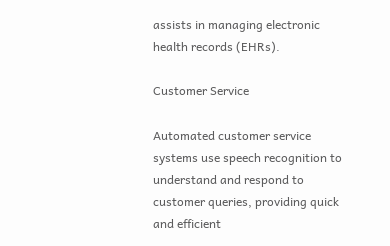assists in managing electronic health records (EHRs).

Customer Service

Automated customer service systems use speech recognition to understand and respond to customer queries, providing quick and efficient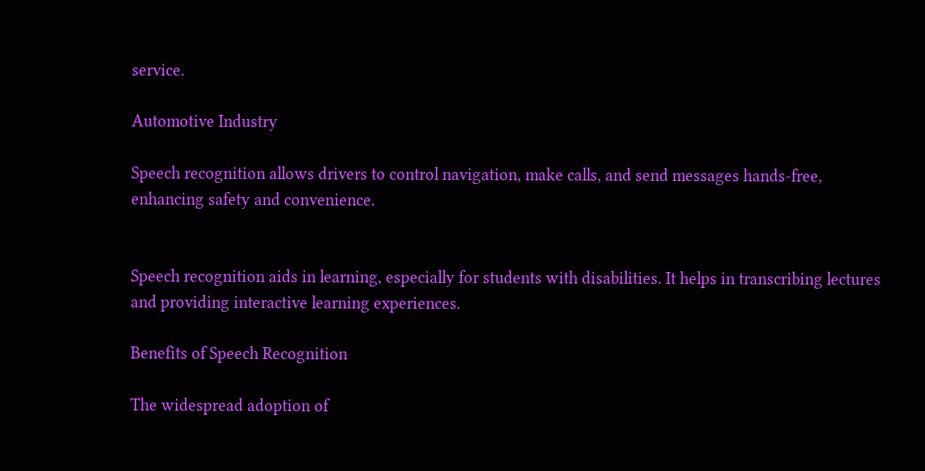service.

Automotive Industry

Speech recognition allows drivers to control navigation, make calls, and send messages hands-free, enhancing safety and convenience.


Speech recognition aids in learning, especially for students with disabilities. It helps in transcribing lectures and providing interactive learning experiences.

Benefits of Speech Recognition

The widespread adoption of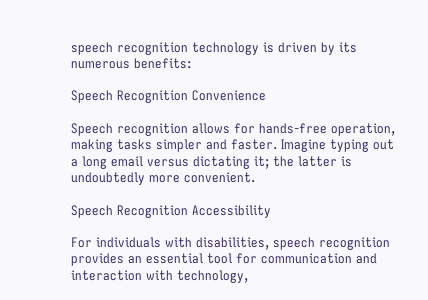speech recognition technology is driven by its numerous benefits:

Speech Recognition Convenience

Speech recognition allows for hands-free operation, making tasks simpler and faster. Imagine typing out a long email versus dictating it; the latter is undoubtedly more convenient.

Speech Recognition Accessibility

For individuals with disabilities, speech recognition provides an essential tool for communication and interaction with technology,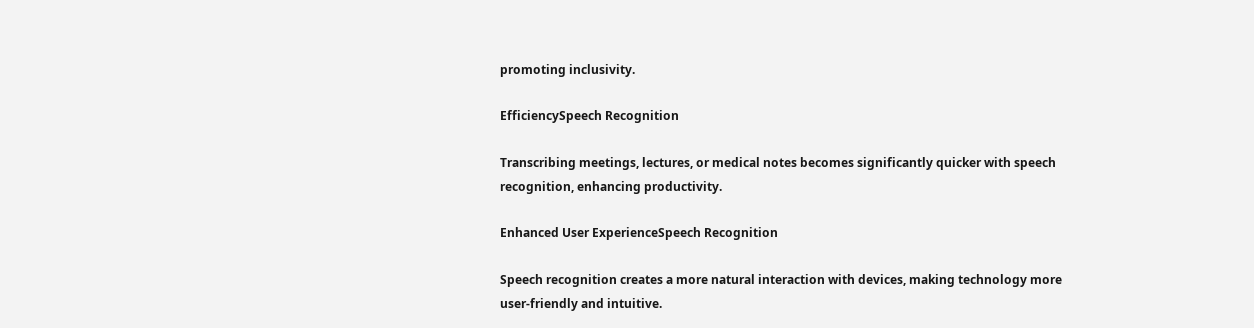promoting inclusivity.

EfficiencySpeech Recognition

Transcribing meetings, lectures, or medical notes becomes significantly quicker with speech recognition, enhancing productivity.

Enhanced User ExperienceSpeech Recognition

Speech recognition creates a more natural interaction with devices, making technology more user-friendly and intuitive.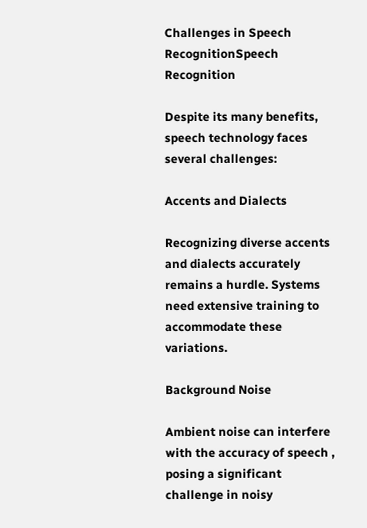Challenges in Speech RecognitionSpeech Recognition

Despite its many benefits, speech technology faces several challenges:

Accents and Dialects

Recognizing diverse accents and dialects accurately remains a hurdle. Systems need extensive training to accommodate these variations.

Background Noise

Ambient noise can interfere with the accuracy of speech , posing a significant challenge in noisy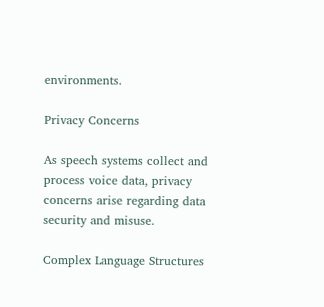environments.

Privacy Concerns

As speech systems collect and process voice data, privacy concerns arise regarding data security and misuse.

Complex Language Structures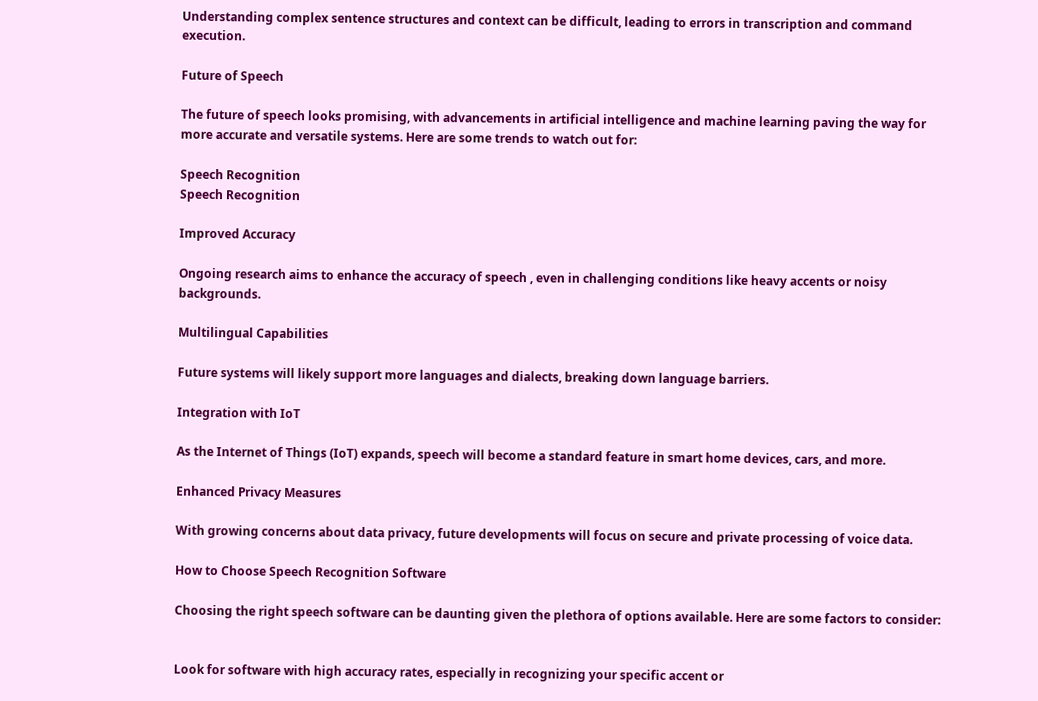Understanding complex sentence structures and context can be difficult, leading to errors in transcription and command execution.

Future of Speech

The future of speech looks promising, with advancements in artificial intelligence and machine learning paving the way for more accurate and versatile systems. Here are some trends to watch out for:

Speech Recognition
Speech Recognition

Improved Accuracy

Ongoing research aims to enhance the accuracy of speech , even in challenging conditions like heavy accents or noisy backgrounds.

Multilingual Capabilities

Future systems will likely support more languages and dialects, breaking down language barriers.

Integration with IoT

As the Internet of Things (IoT) expands, speech will become a standard feature in smart home devices, cars, and more.

Enhanced Privacy Measures

With growing concerns about data privacy, future developments will focus on secure and private processing of voice data.

How to Choose Speech Recognition Software

Choosing the right speech software can be daunting given the plethora of options available. Here are some factors to consider:


Look for software with high accuracy rates, especially in recognizing your specific accent or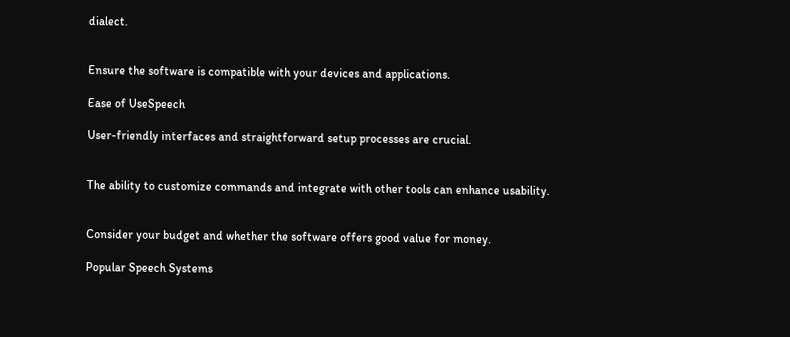dialect.


Ensure the software is compatible with your devices and applications.

Ease of UseSpeech

User-friendly interfaces and straightforward setup processes are crucial.


The ability to customize commands and integrate with other tools can enhance usability.


Consider your budget and whether the software offers good value for money.

Popular Speech Systems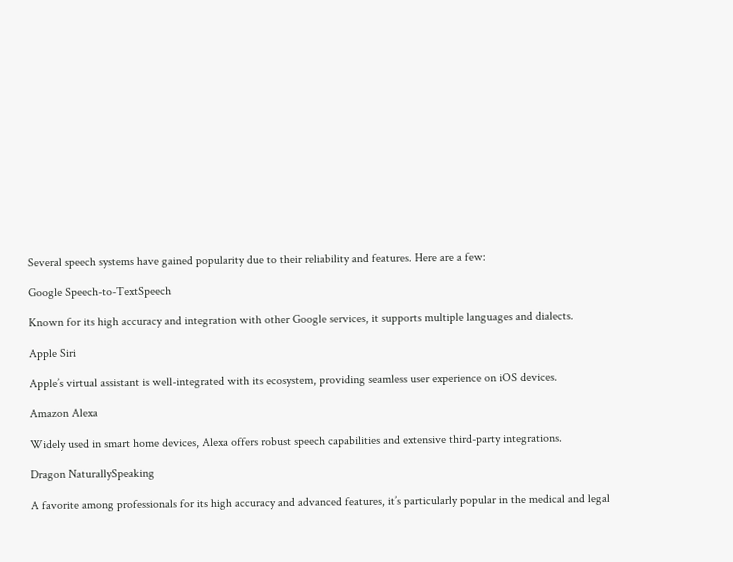Several speech systems have gained popularity due to their reliability and features. Here are a few:

Google Speech-to-TextSpeech

Known for its high accuracy and integration with other Google services, it supports multiple languages and dialects.

Apple Siri

Apple’s virtual assistant is well-integrated with its ecosystem, providing seamless user experience on iOS devices.

Amazon Alexa

Widely used in smart home devices, Alexa offers robust speech capabilities and extensive third-party integrations.

Dragon NaturallySpeaking

A favorite among professionals for its high accuracy and advanced features, it’s particularly popular in the medical and legal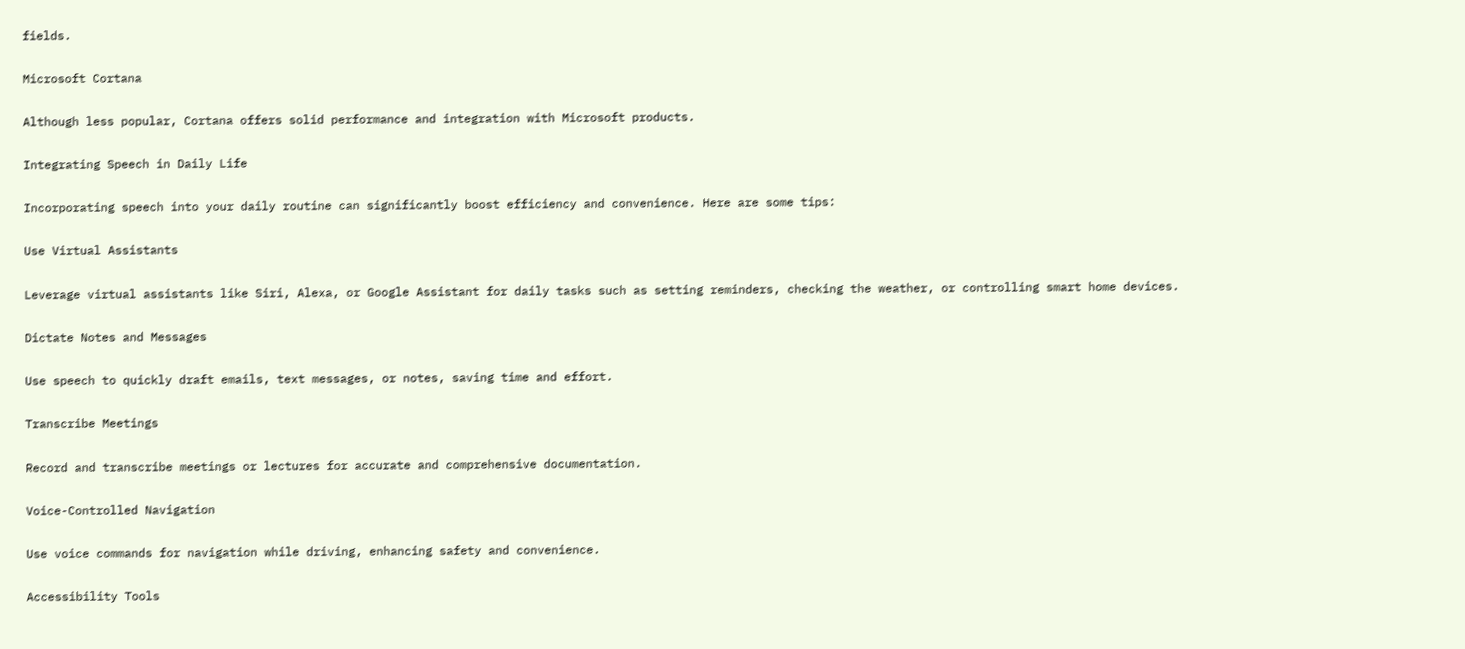fields.

Microsoft Cortana

Although less popular, Cortana offers solid performance and integration with Microsoft products.

Integrating Speech in Daily Life

Incorporating speech into your daily routine can significantly boost efficiency and convenience. Here are some tips:

Use Virtual Assistants

Leverage virtual assistants like Siri, Alexa, or Google Assistant for daily tasks such as setting reminders, checking the weather, or controlling smart home devices.

Dictate Notes and Messages

Use speech to quickly draft emails, text messages, or notes, saving time and effort.

Transcribe Meetings

Record and transcribe meetings or lectures for accurate and comprehensive documentation.

Voice-Controlled Navigation

Use voice commands for navigation while driving, enhancing safety and convenience.

Accessibility Tools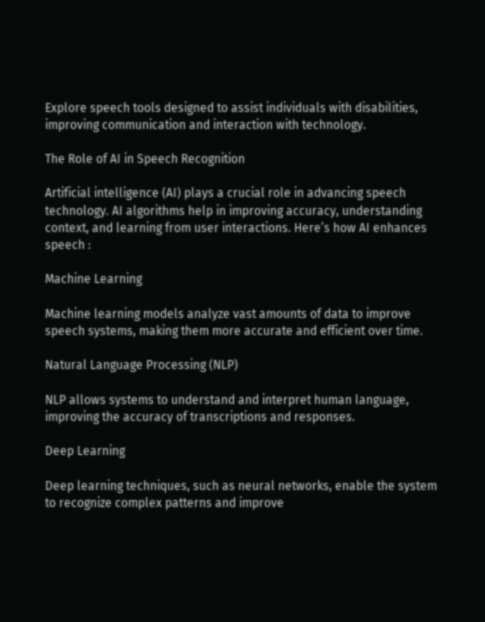Explore speech tools designed to assist individuals with disabilities, improving communication and interaction with technology.

The Role of AI in Speech Recognition

Artificial intelligence (AI) plays a crucial role in advancing speech technology. AI algorithms help in improving accuracy, understanding context, and learning from user interactions. Here’s how AI enhances speech :

Machine Learning

Machine learning models analyze vast amounts of data to improve speech systems, making them more accurate and efficient over time.

Natural Language Processing (NLP)

NLP allows systems to understand and interpret human language, improving the accuracy of transcriptions and responses.

Deep Learning

Deep learning techniques, such as neural networks, enable the system to recognize complex patterns and improve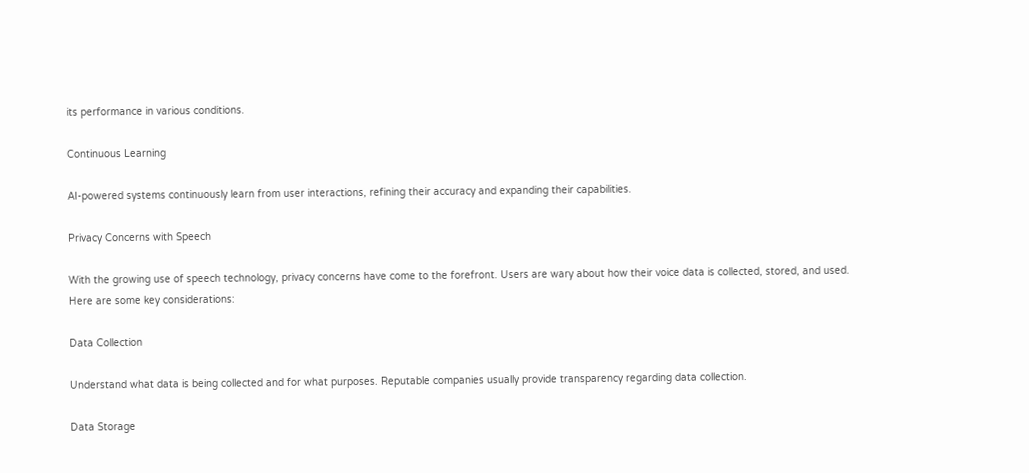its performance in various conditions.

Continuous Learning

AI-powered systems continuously learn from user interactions, refining their accuracy and expanding their capabilities.

Privacy Concerns with Speech

With the growing use of speech technology, privacy concerns have come to the forefront. Users are wary about how their voice data is collected, stored, and used. Here are some key considerations:

Data Collection

Understand what data is being collected and for what purposes. Reputable companies usually provide transparency regarding data collection.

Data Storage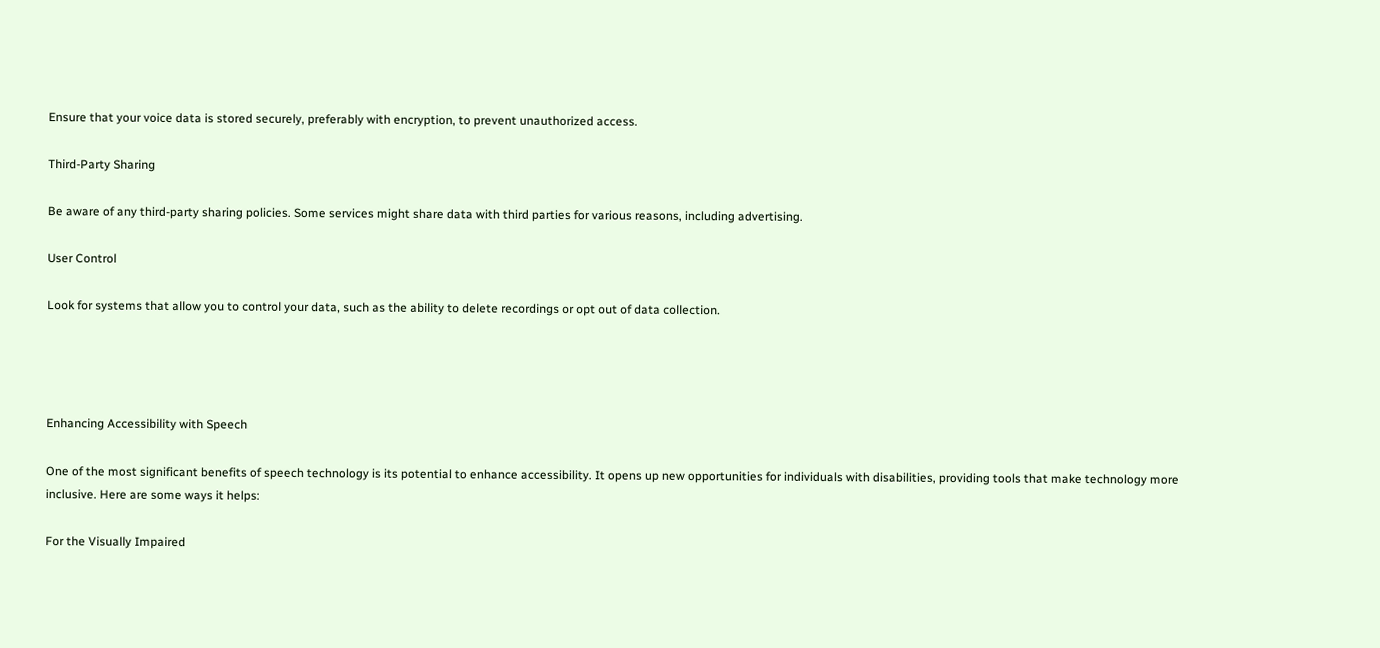Ensure that your voice data is stored securely, preferably with encryption, to prevent unauthorized access.

Third-Party Sharing

Be aware of any third-party sharing policies. Some services might share data with third parties for various reasons, including advertising.

User Control

Look for systems that allow you to control your data, such as the ability to delete recordings or opt out of data collection.




Enhancing Accessibility with Speech

One of the most significant benefits of speech technology is its potential to enhance accessibility. It opens up new opportunities for individuals with disabilities, providing tools that make technology more inclusive. Here are some ways it helps:

For the Visually Impaired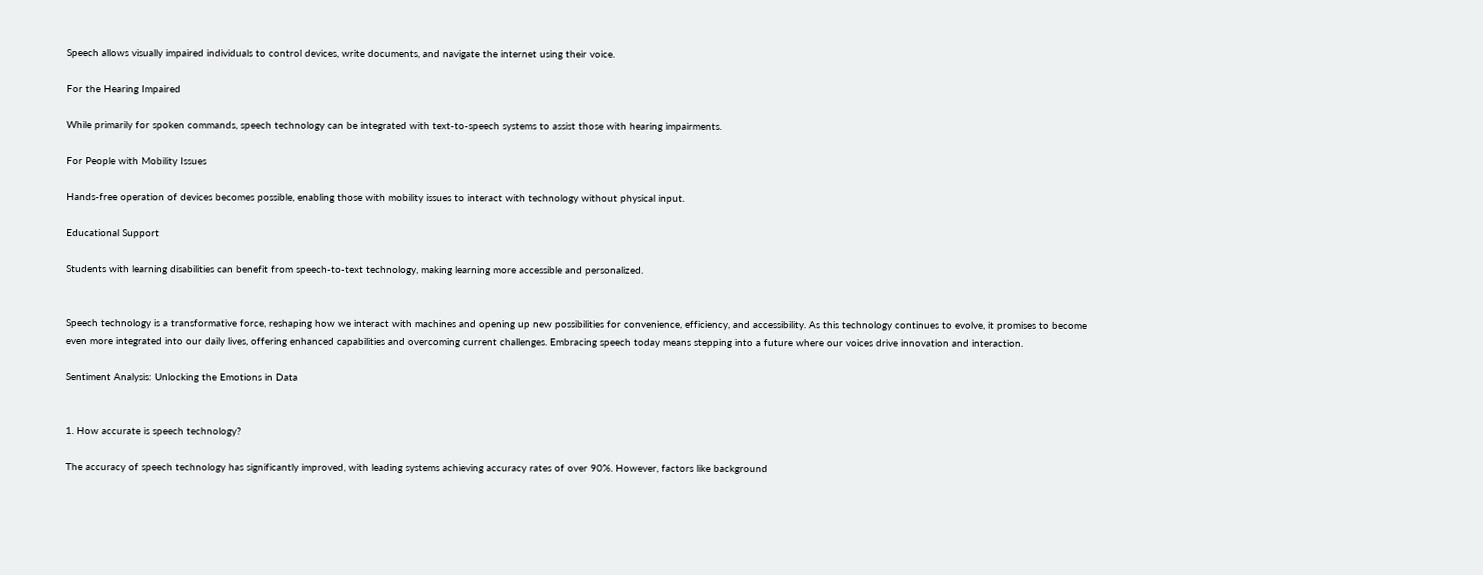Speech allows visually impaired individuals to control devices, write documents, and navigate the internet using their voice.

For the Hearing Impaired

While primarily for spoken commands, speech technology can be integrated with text-to-speech systems to assist those with hearing impairments.

For People with Mobility Issues

Hands-free operation of devices becomes possible, enabling those with mobility issues to interact with technology without physical input.

Educational Support

Students with learning disabilities can benefit from speech-to-text technology, making learning more accessible and personalized.


Speech technology is a transformative force, reshaping how we interact with machines and opening up new possibilities for convenience, efficiency, and accessibility. As this technology continues to evolve, it promises to become even more integrated into our daily lives, offering enhanced capabilities and overcoming current challenges. Embracing speech today means stepping into a future where our voices drive innovation and interaction.

Sentiment Analysis: Unlocking the Emotions in Data


1. How accurate is speech technology?

The accuracy of speech technology has significantly improved, with leading systems achieving accuracy rates of over 90%. However, factors like background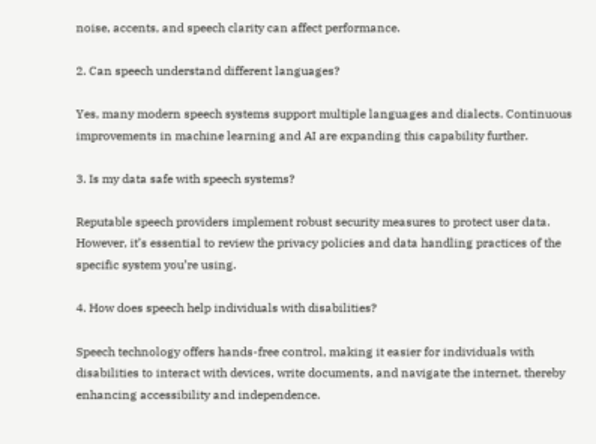noise, accents, and speech clarity can affect performance.

2. Can speech understand different languages?

Yes, many modern speech systems support multiple languages and dialects. Continuous improvements in machine learning and AI are expanding this capability further.

3. Is my data safe with speech systems?

Reputable speech providers implement robust security measures to protect user data. However, it’s essential to review the privacy policies and data handling practices of the specific system you’re using.

4. How does speech help individuals with disabilities?

Speech technology offers hands-free control, making it easier for individuals with disabilities to interact with devices, write documents, and navigate the internet, thereby enhancing accessibility and independence.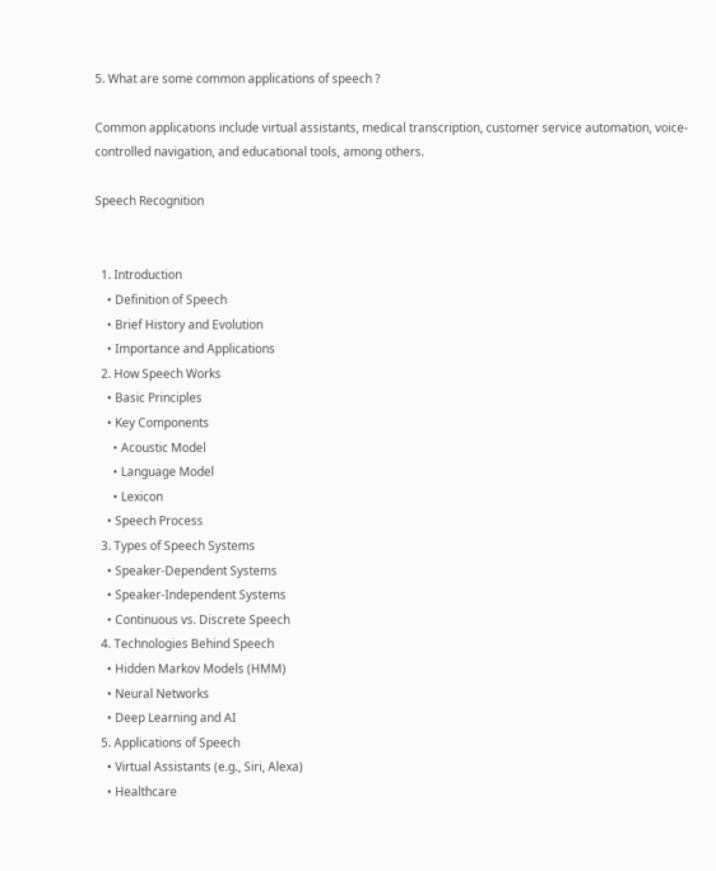5. What are some common applications of speech ?

Common applications include virtual assistants, medical transcription, customer service automation, voice-controlled navigation, and educational tools, among others.

Speech Recognition


  1. Introduction
    • Definition of Speech
    • Brief History and Evolution
    • Importance and Applications
  2. How Speech Works
    • Basic Principles
    • Key Components
      • Acoustic Model
      • Language Model
      • Lexicon
    • Speech Process
  3. Types of Speech Systems
    • Speaker-Dependent Systems
    • Speaker-Independent Systems
    • Continuous vs. Discrete Speech
  4. Technologies Behind Speech
    • Hidden Markov Models (HMM)
    • Neural Networks
    • Deep Learning and AI
  5. Applications of Speech
    • Virtual Assistants (e.g., Siri, Alexa)
    • Healthcare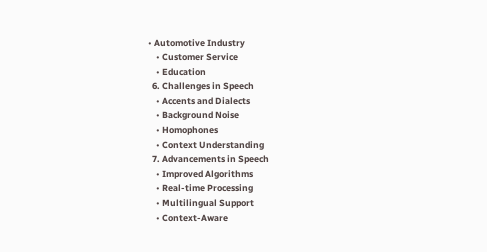• Automotive Industry
    • Customer Service
    • Education
  6. Challenges in Speech
    • Accents and Dialects
    • Background Noise
    • Homophones
    • Context Understanding
  7. Advancements in Speech
    • Improved Algorithms
    • Real-time Processing
    • Multilingual Support
    • Context-Aware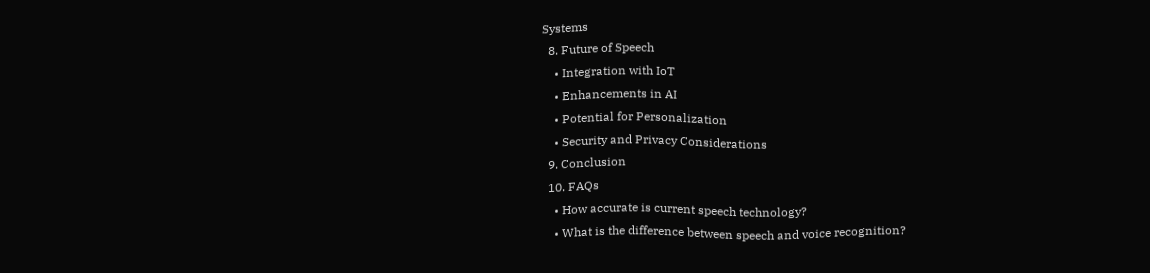Systems
  8. Future of Speech
    • Integration with IoT
    • Enhancements in AI
    • Potential for Personalization
    • Security and Privacy Considerations
  9. Conclusion
  10. FAQs
    • How accurate is current speech technology?
    • What is the difference between speech and voice recognition?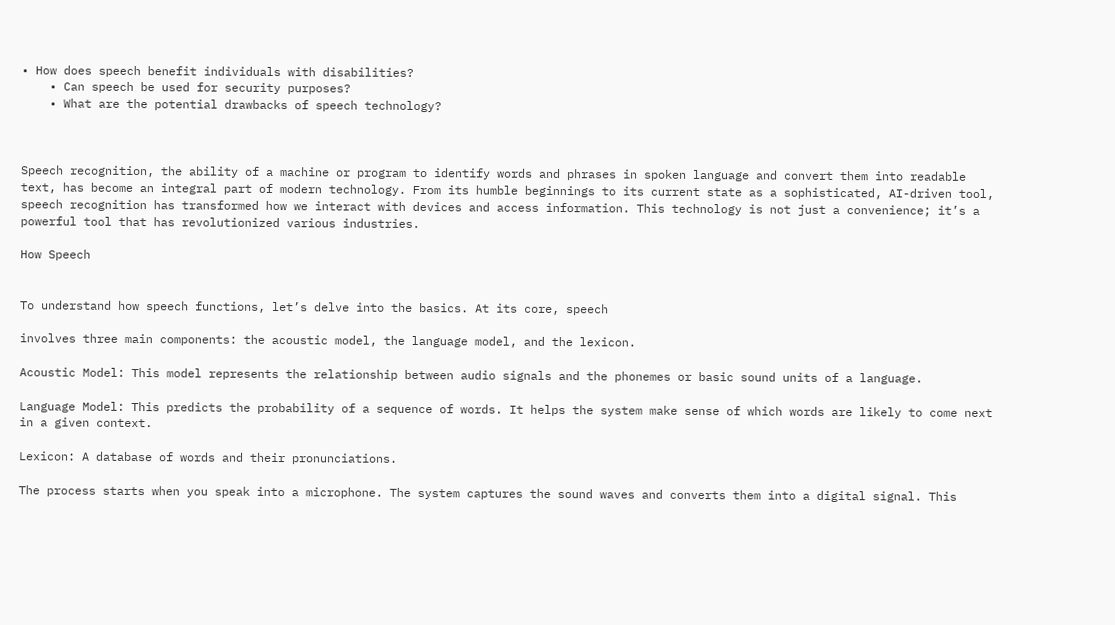• How does speech benefit individuals with disabilities?
    • Can speech be used for security purposes?
    • What are the potential drawbacks of speech technology?



Speech recognition, the ability of a machine or program to identify words and phrases in spoken language and convert them into readable text, has become an integral part of modern technology. From its humble beginnings to its current state as a sophisticated, AI-driven tool, speech recognition has transformed how we interact with devices and access information. This technology is not just a convenience; it’s a powerful tool that has revolutionized various industries.

How Speech


To understand how speech functions, let’s delve into the basics. At its core, speech

involves three main components: the acoustic model, the language model, and the lexicon.

Acoustic Model: This model represents the relationship between audio signals and the phonemes or basic sound units of a language.

Language Model: This predicts the probability of a sequence of words. It helps the system make sense of which words are likely to come next in a given context.

Lexicon: A database of words and their pronunciations.

The process starts when you speak into a microphone. The system captures the sound waves and converts them into a digital signal. This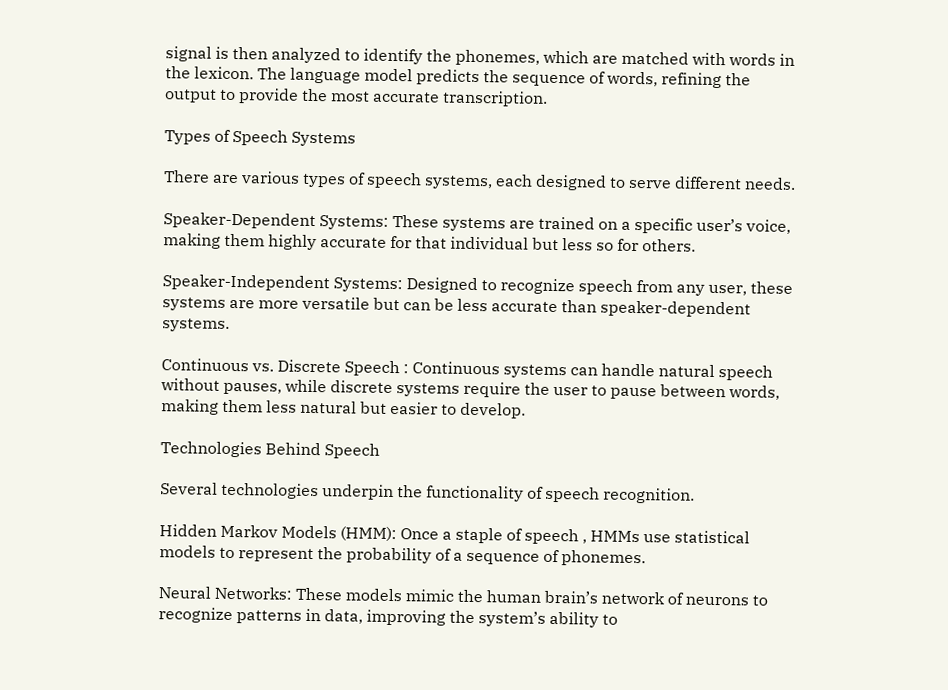signal is then analyzed to identify the phonemes, which are matched with words in the lexicon. The language model predicts the sequence of words, refining the output to provide the most accurate transcription.

Types of Speech Systems

There are various types of speech systems, each designed to serve different needs.

Speaker-Dependent Systems: These systems are trained on a specific user’s voice, making them highly accurate for that individual but less so for others.

Speaker-Independent Systems: Designed to recognize speech from any user, these systems are more versatile but can be less accurate than speaker-dependent systems.

Continuous vs. Discrete Speech : Continuous systems can handle natural speech without pauses, while discrete systems require the user to pause between words, making them less natural but easier to develop.

Technologies Behind Speech

Several technologies underpin the functionality of speech recognition.

Hidden Markov Models (HMM): Once a staple of speech , HMMs use statistical models to represent the probability of a sequence of phonemes.

Neural Networks: These models mimic the human brain’s network of neurons to recognize patterns in data, improving the system’s ability to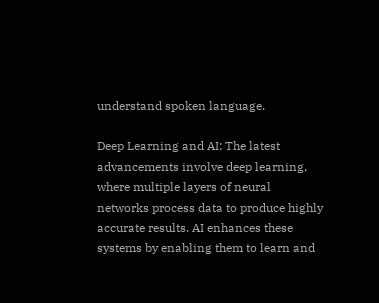understand spoken language.

Deep Learning and AI: The latest advancements involve deep learning, where multiple layers of neural networks process data to produce highly accurate results. AI enhances these systems by enabling them to learn and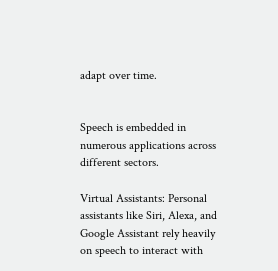adapt over time.


Speech is embedded in numerous applications across different sectors.

Virtual Assistants: Personal assistants like Siri, Alexa, and Google Assistant rely heavily on speech to interact with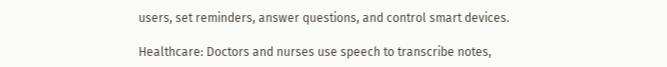users, set reminders, answer questions, and control smart devices.

Healthcare: Doctors and nurses use speech to transcribe notes,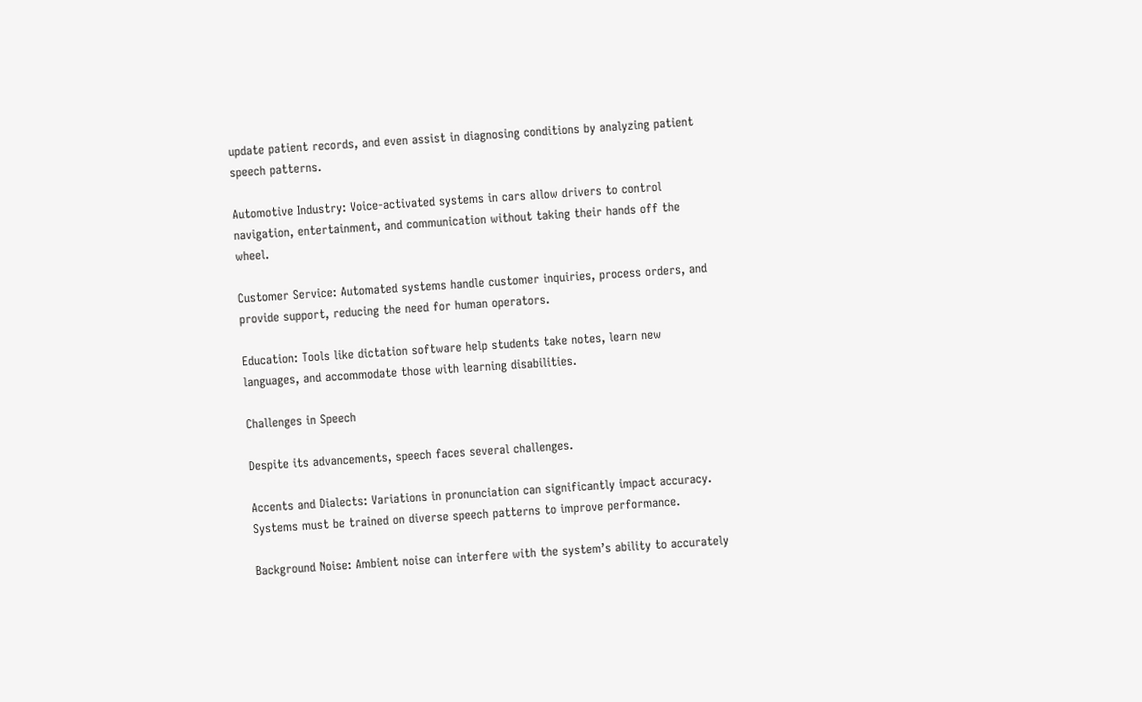update patient records, and even assist in diagnosing conditions by analyzing patient speech patterns.

Automotive Industry: Voice-activated systems in cars allow drivers to control navigation, entertainment, and communication without taking their hands off the wheel.

Customer Service: Automated systems handle customer inquiries, process orders, and provide support, reducing the need for human operators.

Education: Tools like dictation software help students take notes, learn new languages, and accommodate those with learning disabilities.

Challenges in Speech

Despite its advancements, speech faces several challenges.

Accents and Dialects: Variations in pronunciation can significantly impact accuracy. Systems must be trained on diverse speech patterns to improve performance.

Background Noise: Ambient noise can interfere with the system’s ability to accurately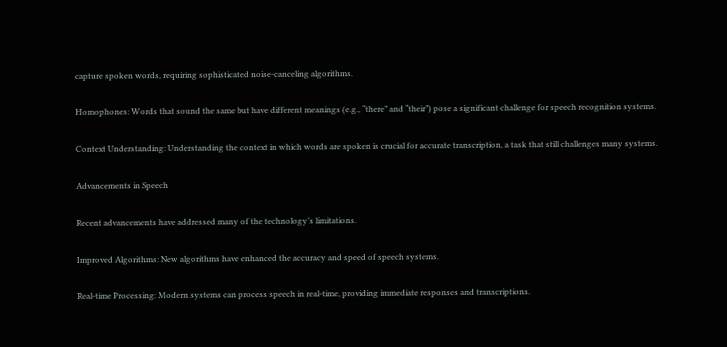capture spoken words, requiring sophisticated noise-canceling algorithms.

Homophones: Words that sound the same but have different meanings (e.g., “there” and “their”) pose a significant challenge for speech recognition systems.

Context Understanding: Understanding the context in which words are spoken is crucial for accurate transcription, a task that still challenges many systems.

Advancements in Speech

Recent advancements have addressed many of the technology’s limitations.

Improved Algorithms: New algorithms have enhanced the accuracy and speed of speech systems.

Real-time Processing: Modern systems can process speech in real-time, providing immediate responses and transcriptions.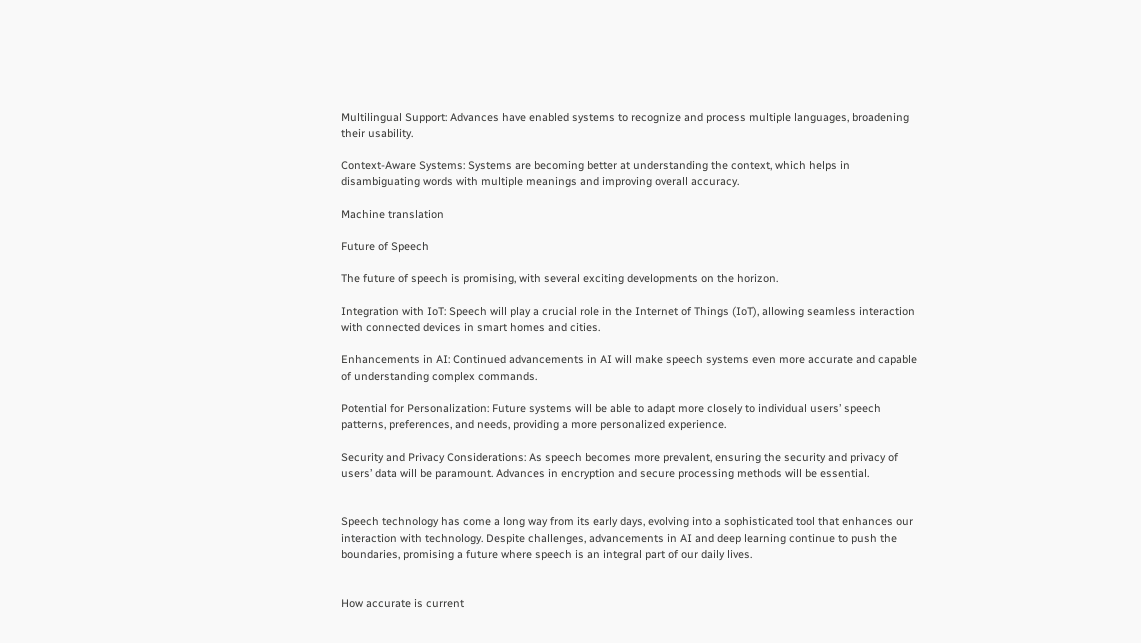Multilingual Support: Advances have enabled systems to recognize and process multiple languages, broadening their usability.

Context-Aware Systems: Systems are becoming better at understanding the context, which helps in disambiguating words with multiple meanings and improving overall accuracy.

Machine translation

Future of Speech

The future of speech is promising, with several exciting developments on the horizon.

Integration with IoT: Speech will play a crucial role in the Internet of Things (IoT), allowing seamless interaction with connected devices in smart homes and cities.

Enhancements in AI: Continued advancements in AI will make speech systems even more accurate and capable of understanding complex commands.

Potential for Personalization: Future systems will be able to adapt more closely to individual users’ speech patterns, preferences, and needs, providing a more personalized experience.

Security and Privacy Considerations: As speech becomes more prevalent, ensuring the security and privacy of users’ data will be paramount. Advances in encryption and secure processing methods will be essential.


Speech technology has come a long way from its early days, evolving into a sophisticated tool that enhances our interaction with technology. Despite challenges, advancements in AI and deep learning continue to push the boundaries, promising a future where speech is an integral part of our daily lives.


How accurate is current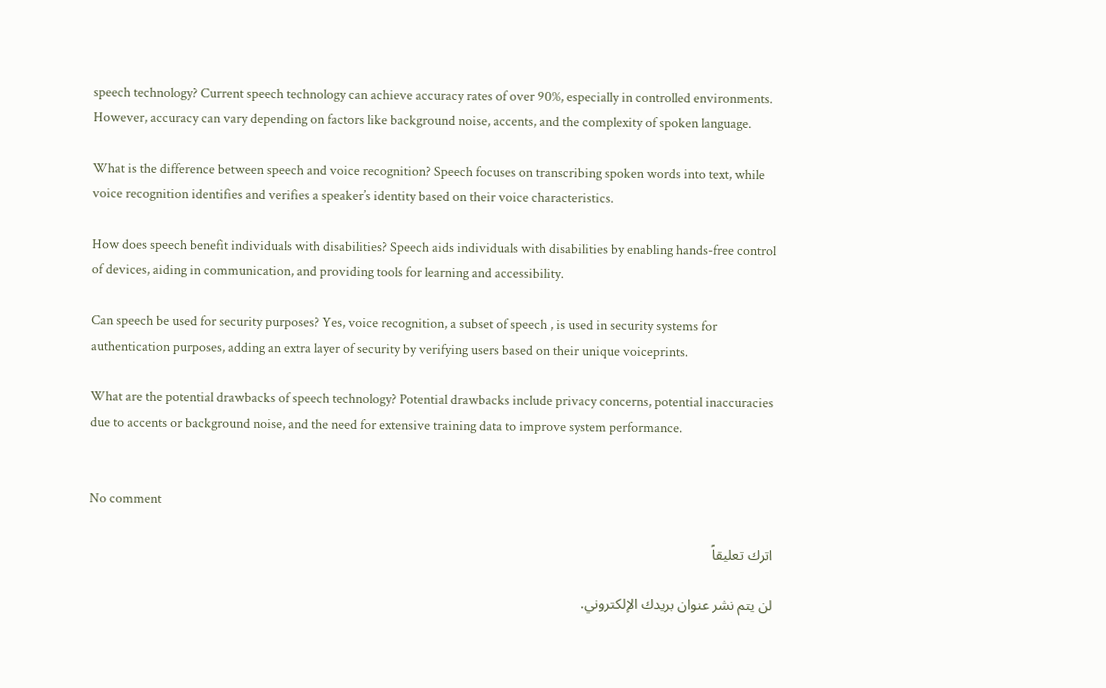speech technology? Current speech technology can achieve accuracy rates of over 90%, especially in controlled environments. However, accuracy can vary depending on factors like background noise, accents, and the complexity of spoken language.

What is the difference between speech and voice recognition? Speech focuses on transcribing spoken words into text, while voice recognition identifies and verifies a speaker’s identity based on their voice characteristics.

How does speech benefit individuals with disabilities? Speech aids individuals with disabilities by enabling hands-free control of devices, aiding in communication, and providing tools for learning and accessibility.

Can speech be used for security purposes? Yes, voice recognition, a subset of speech , is used in security systems for authentication purposes, adding an extra layer of security by verifying users based on their unique voiceprints.

What are the potential drawbacks of speech technology? Potential drawbacks include privacy concerns, potential inaccuracies due to accents or background noise, and the need for extensive training data to improve system performance.


No comment

اترك تعليقاً

لن يتم نشر عنوان بريدك الإلكتروني.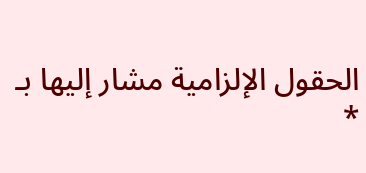الحقول الإلزامية مشار إليها بـ *